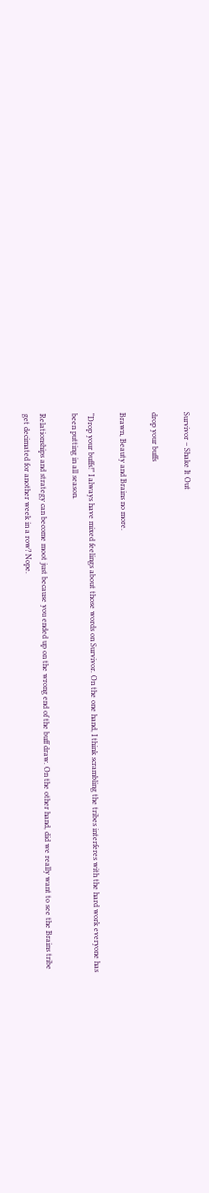Survivor – Shake It Out

drop your buffs

Brawn, Beauty and Brains no more.

“Drop your buffs!” I always have mixed feelings about those words on Survivor. On the one hand, I think scrambling the tribes interferes with the hard work everyone has been putting in all season.

Relationships and strategy can become moot just because you ended up on the wrong end of the buff draw. On the other hand, did we really want to see the Brains tribe get decimated for another week in a row? Nope.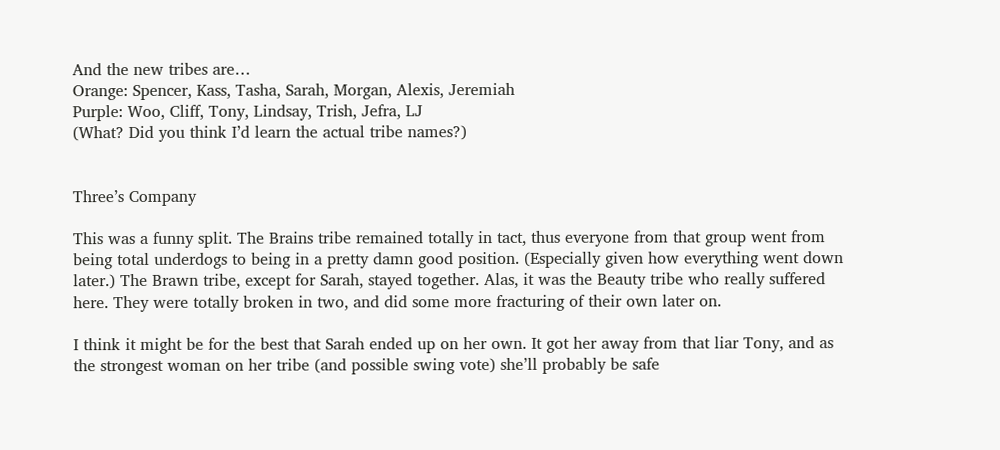And the new tribes are…
Orange: Spencer, Kass, Tasha, Sarah, Morgan, Alexis, Jeremiah
Purple: Woo, Cliff, Tony, Lindsay, Trish, Jefra, LJ
(What? Did you think I’d learn the actual tribe names?)


Three’s Company

This was a funny split. The Brains tribe remained totally in tact, thus everyone from that group went from being total underdogs to being in a pretty damn good position. (Especially given how everything went down later.) The Brawn tribe, except for Sarah, stayed together. Alas, it was the Beauty tribe who really suffered here. They were totally broken in two, and did some more fracturing of their own later on.

I think it might be for the best that Sarah ended up on her own. It got her away from that liar Tony, and as the strongest woman on her tribe (and possible swing vote) she’ll probably be safe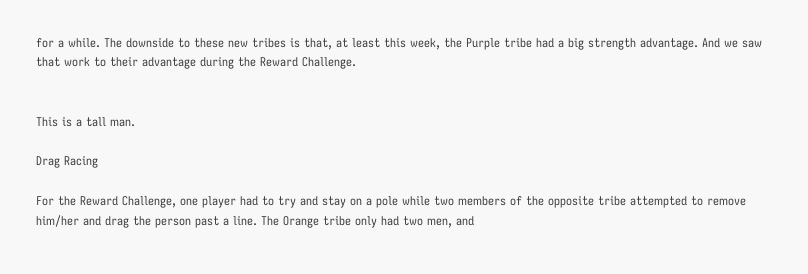for a while. The downside to these new tribes is that, at least this week, the Purple tribe had a big strength advantage. And we saw that work to their advantage during the Reward Challenge.


This is a tall man.

Drag Racing

For the Reward Challenge, one player had to try and stay on a pole while two members of the opposite tribe attempted to remove him/her and drag the person past a line. The Orange tribe only had two men, and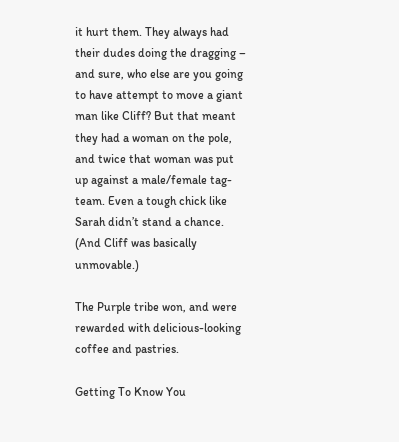it hurt them. They always had their dudes doing the dragging – and sure, who else are you going to have attempt to move a giant man like Cliff? But that meant they had a woman on the pole, and twice that woman was put up against a male/female tag-team. Even a tough chick like Sarah didn’t stand a chance. (And Cliff was basically unmovable.)

The Purple tribe won, and were rewarded with delicious-looking coffee and pastries.

Getting To Know You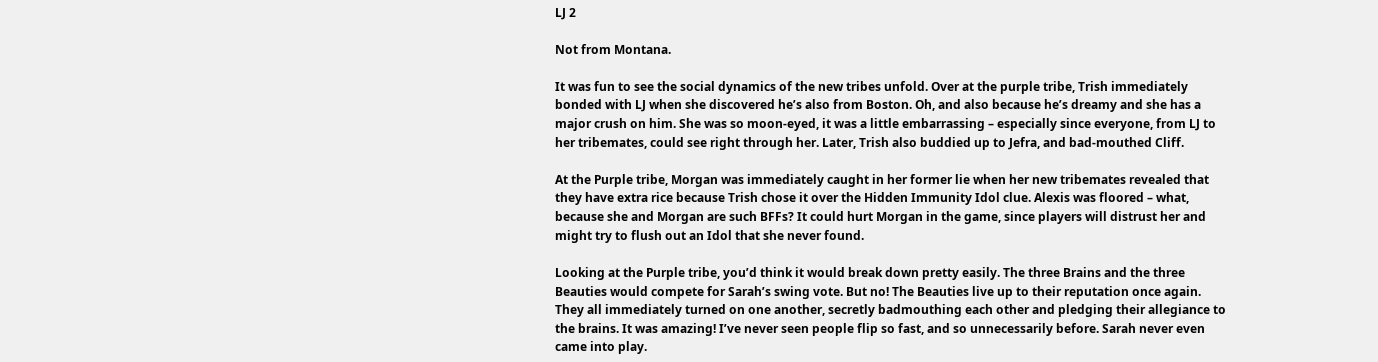LJ 2

Not from Montana.

It was fun to see the social dynamics of the new tribes unfold. Over at the purple tribe, Trish immediately bonded with LJ when she discovered he’s also from Boston. Oh, and also because he’s dreamy and she has a major crush on him. She was so moon-eyed, it was a little embarrassing – especially since everyone, from LJ to her tribemates, could see right through her. Later, Trish also buddied up to Jefra, and bad-mouthed Cliff.

At the Purple tribe, Morgan was immediately caught in her former lie when her new tribemates revealed that they have extra rice because Trish chose it over the Hidden Immunity Idol clue. Alexis was floored – what, because she and Morgan are such BFFs? It could hurt Morgan in the game, since players will distrust her and might try to flush out an Idol that she never found.

Looking at the Purple tribe, you’d think it would break down pretty easily. The three Brains and the three Beauties would compete for Sarah’s swing vote. But no! The Beauties live up to their reputation once again. They all immediately turned on one another, secretly badmouthing each other and pledging their allegiance to the brains. It was amazing! I’ve never seen people flip so fast, and so unnecessarily before. Sarah never even came into play.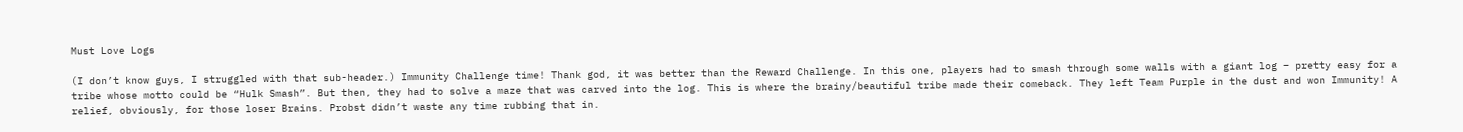Must Love Logs

(I don’t know guys, I struggled with that sub-header.) Immunity Challenge time! Thank god, it was better than the Reward Challenge. In this one, players had to smash through some walls with a giant log – pretty easy for a tribe whose motto could be “Hulk Smash”. But then, they had to solve a maze that was carved into the log. This is where the brainy/beautiful tribe made their comeback. They left Team Purple in the dust and won Immunity! A relief, obviously, for those loser Brains. Probst didn’t waste any time rubbing that in.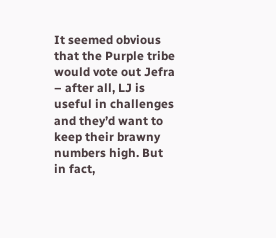It seemed obvious that the Purple tribe would vote out Jefra – after all, LJ is useful in challenges and they’d want to keep their brawny numbers high. But in fact,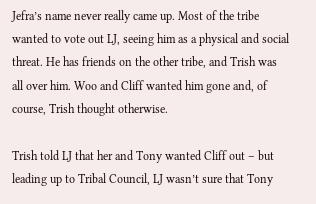Jefra’s name never really came up. Most of the tribe wanted to vote out LJ, seeing him as a physical and social threat. He has friends on the other tribe, and Trish was all over him. Woo and Cliff wanted him gone and, of course, Trish thought otherwise.

Trish told LJ that her and Tony wanted Cliff out – but leading up to Tribal Council, LJ wasn’t sure that Tony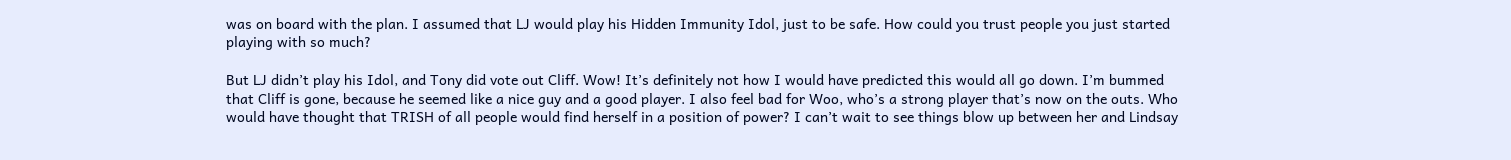was on board with the plan. I assumed that LJ would play his Hidden Immunity Idol, just to be safe. How could you trust people you just started playing with so much?

But LJ didn’t play his Idol, and Tony did vote out Cliff. Wow! It’s definitely not how I would have predicted this would all go down. I’m bummed that Cliff is gone, because he seemed like a nice guy and a good player. I also feel bad for Woo, who’s a strong player that’s now on the outs. Who would have thought that TRISH of all people would find herself in a position of power? I can’t wait to see things blow up between her and Lindsay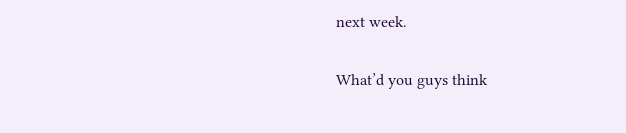next week.

What’d you guys think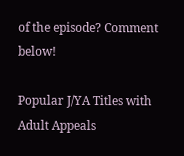of the episode? Comment below!

Popular J/YA Titles with Adult Appeals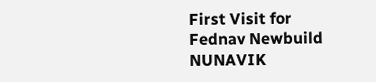First Visit for Fednav Newbuild NUNAVIK